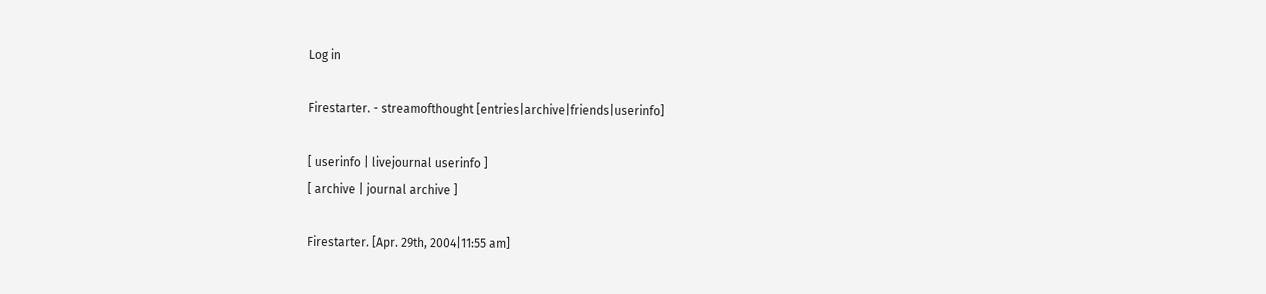Log in

Firestarter. - streamofthought [entries|archive|friends|userinfo]

[ userinfo | livejournal userinfo ]
[ archive | journal archive ]

Firestarter. [Apr. 29th, 2004|11:55 am]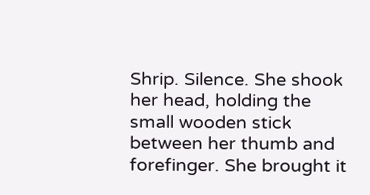Shrip. Silence. She shook her head, holding the small wooden stick between her thumb and forefinger. She brought it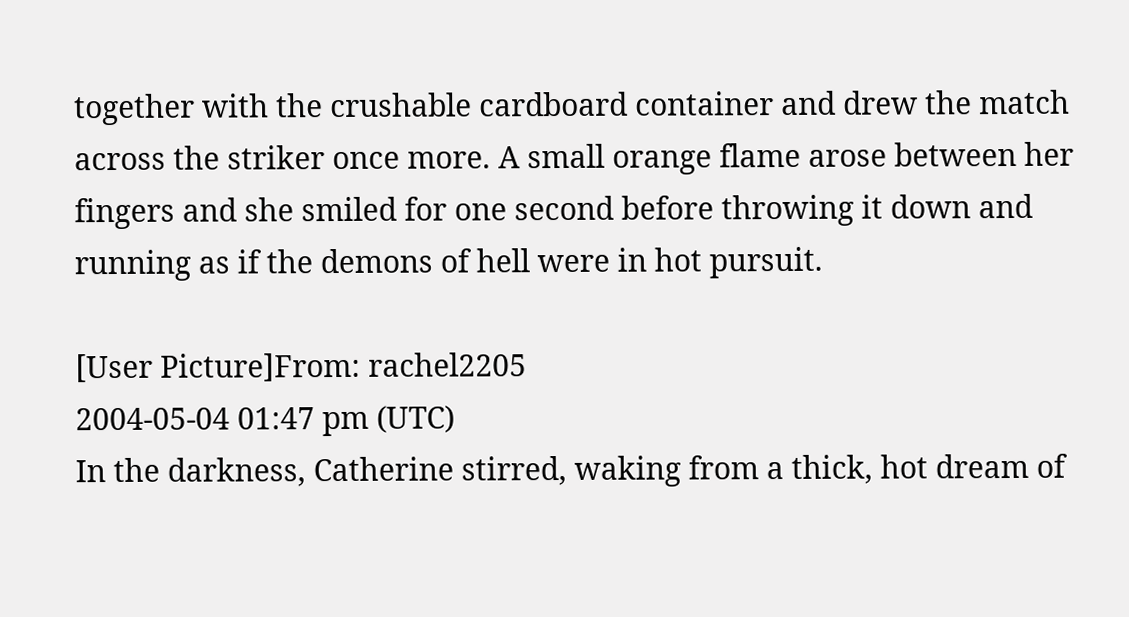together with the crushable cardboard container and drew the match across the striker once more. A small orange flame arose between her fingers and she smiled for one second before throwing it down and running as if the demons of hell were in hot pursuit.

[User Picture]From: rachel2205
2004-05-04 01:47 pm (UTC)
In the darkness, Catherine stirred, waking from a thick, hot dream of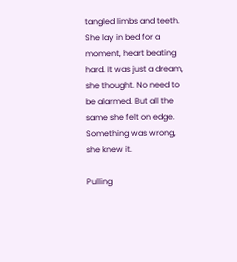tangled limbs and teeth. She lay in bed for a moment, heart beating hard. It was just a dream, she thought. No need to be alarmed. But all the same she felt on edge. Something was wrong, she knew it.

Pulling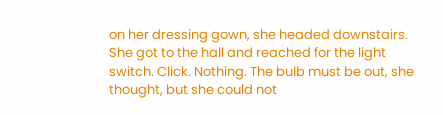on her dressing gown, she headed downstairs. She got to the hall and reached for the light switch. Click. Nothing. The bulb must be out, she thought, but she could not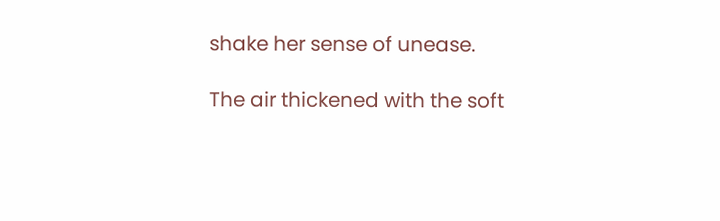shake her sense of unease.

The air thickened with the soft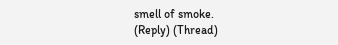smell of smoke.
(Reply) (Thread)